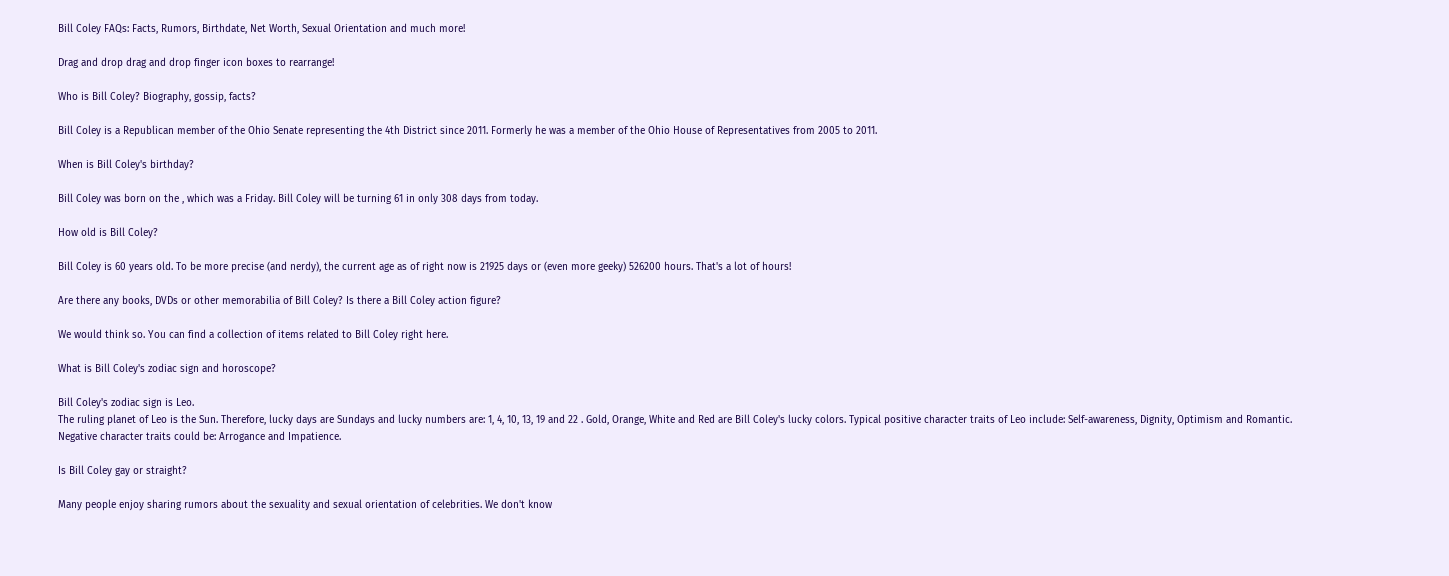Bill Coley FAQs: Facts, Rumors, Birthdate, Net Worth, Sexual Orientation and much more!

Drag and drop drag and drop finger icon boxes to rearrange!

Who is Bill Coley? Biography, gossip, facts?

Bill Coley is a Republican member of the Ohio Senate representing the 4th District since 2011. Formerly he was a member of the Ohio House of Representatives from 2005 to 2011.

When is Bill Coley's birthday?

Bill Coley was born on the , which was a Friday. Bill Coley will be turning 61 in only 308 days from today.

How old is Bill Coley?

Bill Coley is 60 years old. To be more precise (and nerdy), the current age as of right now is 21925 days or (even more geeky) 526200 hours. That's a lot of hours!

Are there any books, DVDs or other memorabilia of Bill Coley? Is there a Bill Coley action figure?

We would think so. You can find a collection of items related to Bill Coley right here.

What is Bill Coley's zodiac sign and horoscope?

Bill Coley's zodiac sign is Leo.
The ruling planet of Leo is the Sun. Therefore, lucky days are Sundays and lucky numbers are: 1, 4, 10, 13, 19 and 22 . Gold, Orange, White and Red are Bill Coley's lucky colors. Typical positive character traits of Leo include: Self-awareness, Dignity, Optimism and Romantic. Negative character traits could be: Arrogance and Impatience.

Is Bill Coley gay or straight?

Many people enjoy sharing rumors about the sexuality and sexual orientation of celebrities. We don't know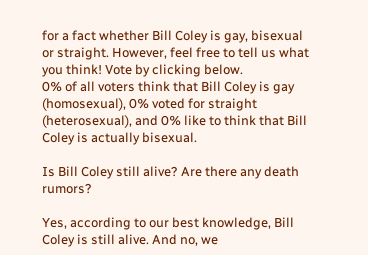for a fact whether Bill Coley is gay, bisexual or straight. However, feel free to tell us what you think! Vote by clicking below.
0% of all voters think that Bill Coley is gay (homosexual), 0% voted for straight (heterosexual), and 0% like to think that Bill Coley is actually bisexual.

Is Bill Coley still alive? Are there any death rumors?

Yes, according to our best knowledge, Bill Coley is still alive. And no, we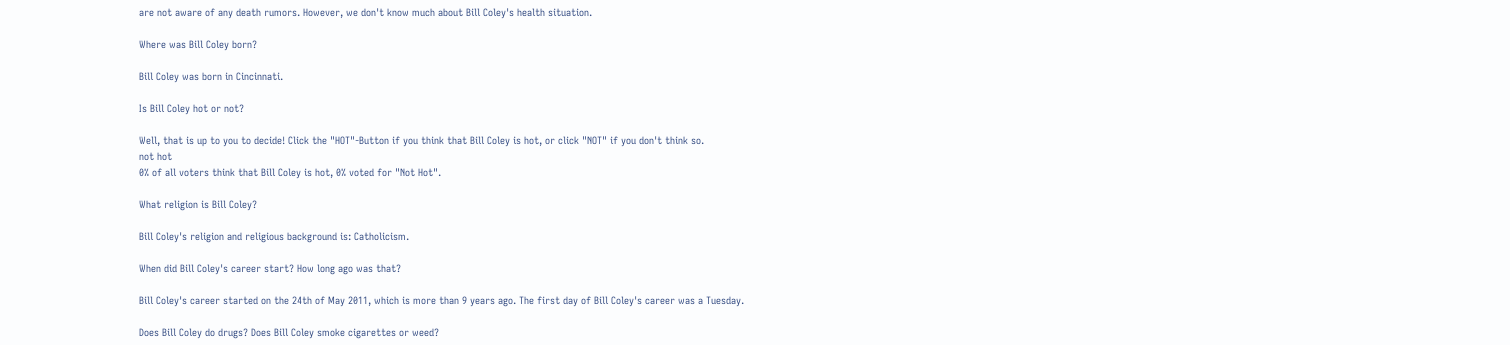are not aware of any death rumors. However, we don't know much about Bill Coley's health situation.

Where was Bill Coley born?

Bill Coley was born in Cincinnati.

Is Bill Coley hot or not?

Well, that is up to you to decide! Click the "HOT"-Button if you think that Bill Coley is hot, or click "NOT" if you don't think so.
not hot
0% of all voters think that Bill Coley is hot, 0% voted for "Not Hot".

What religion is Bill Coley?

Bill Coley's religion and religious background is: Catholicism.

When did Bill Coley's career start? How long ago was that?

Bill Coley's career started on the 24th of May 2011, which is more than 9 years ago. The first day of Bill Coley's career was a Tuesday.

Does Bill Coley do drugs? Does Bill Coley smoke cigarettes or weed?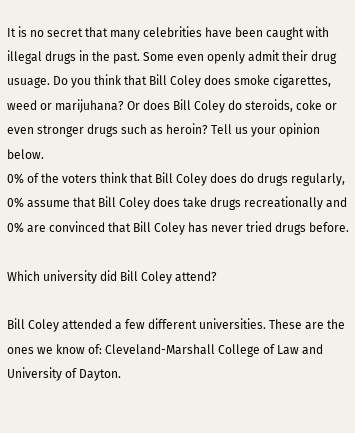It is no secret that many celebrities have been caught with illegal drugs in the past. Some even openly admit their drug usuage. Do you think that Bill Coley does smoke cigarettes, weed or marijuhana? Or does Bill Coley do steroids, coke or even stronger drugs such as heroin? Tell us your opinion below.
0% of the voters think that Bill Coley does do drugs regularly, 0% assume that Bill Coley does take drugs recreationally and 0% are convinced that Bill Coley has never tried drugs before.

Which university did Bill Coley attend?

Bill Coley attended a few different universities. These are the ones we know of: Cleveland-Marshall College of Law and University of Dayton.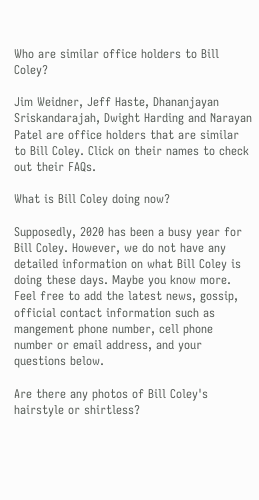Who are similar office holders to Bill Coley?

Jim Weidner, Jeff Haste, Dhananjayan Sriskandarajah, Dwight Harding and Narayan Patel are office holders that are similar to Bill Coley. Click on their names to check out their FAQs.

What is Bill Coley doing now?

Supposedly, 2020 has been a busy year for Bill Coley. However, we do not have any detailed information on what Bill Coley is doing these days. Maybe you know more. Feel free to add the latest news, gossip, official contact information such as mangement phone number, cell phone number or email address, and your questions below.

Are there any photos of Bill Coley's hairstyle or shirtless?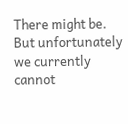There might be. But unfortunately we currently cannot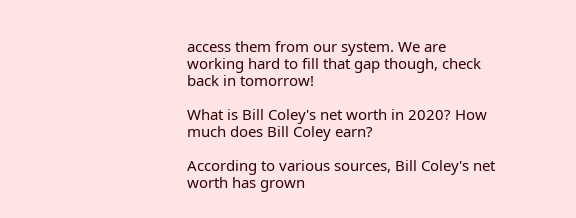access them from our system. We are working hard to fill that gap though, check back in tomorrow!

What is Bill Coley's net worth in 2020? How much does Bill Coley earn?

According to various sources, Bill Coley's net worth has grown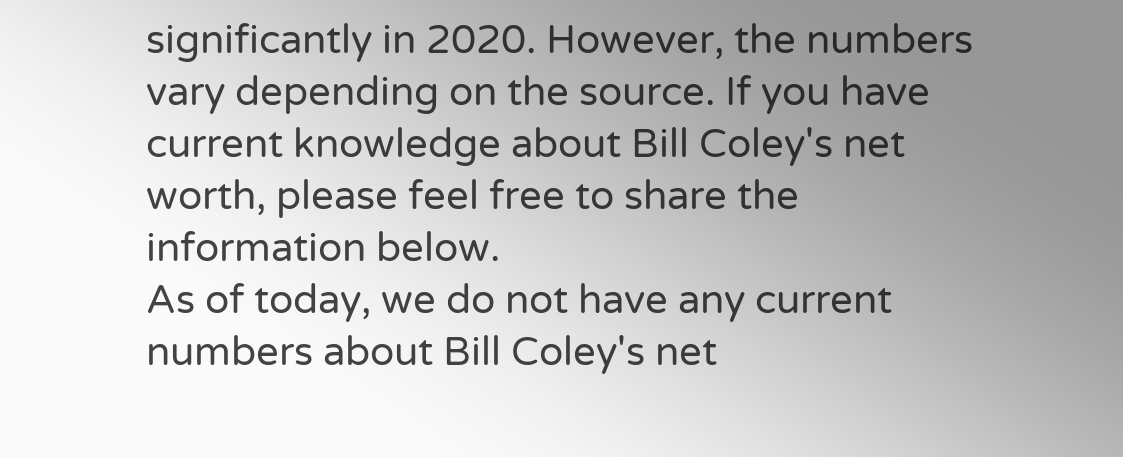significantly in 2020. However, the numbers vary depending on the source. If you have current knowledge about Bill Coley's net worth, please feel free to share the information below.
As of today, we do not have any current numbers about Bill Coley's net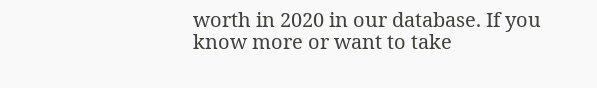worth in 2020 in our database. If you know more or want to take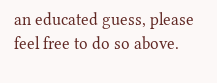an educated guess, please feel free to do so above.